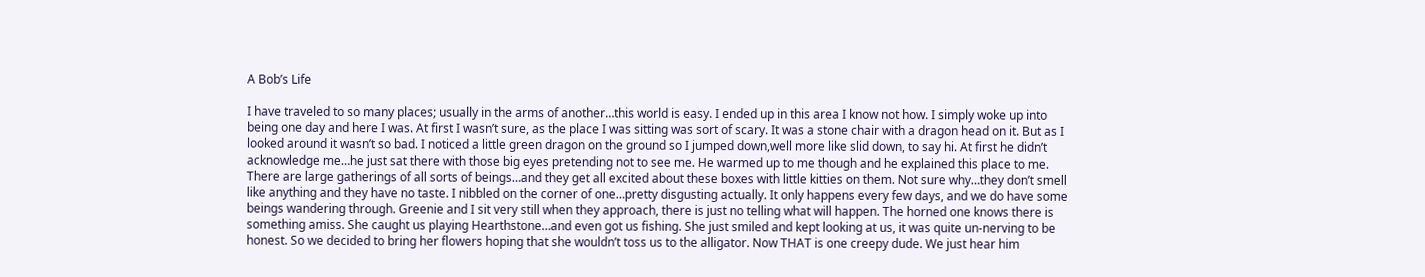A Bob’s Life

I have traveled to so many places; usually in the arms of another…this world is easy. I ended up in this area I know not how. I simply woke up into being one day and here I was. At first I wasn’t sure, as the place I was sitting was sort of scary. It was a stone chair with a dragon head on it. But as I looked around it wasn’t so bad. I noticed a little green dragon on the ground so I jumped down,well more like slid down, to say hi. At first he didn’t acknowledge me…he just sat there with those big eyes pretending not to see me. He warmed up to me though and he explained this place to me. There are large gatherings of all sorts of beings…and they get all excited about these boxes with little kitties on them. Not sure why…they don’t smell like anything and they have no taste. I nibbled on the corner of one…pretty disgusting actually. It only happens every few days, and we do have some beings wandering through. Greenie and I sit very still when they approach, there is just no telling what will happen. The horned one knows there is something amiss. She caught us playing Hearthstone…and even got us fishing. She just smiled and kept looking at us, it was quite un-nerving to be honest. So we decided to bring her flowers hoping that she wouldn’t toss us to the alligator. Now THAT is one creepy dude. We just hear him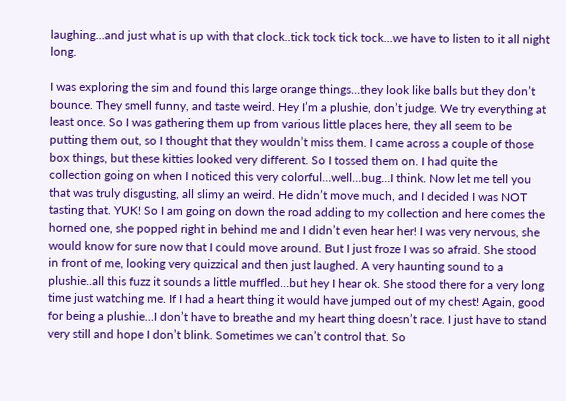laughing…and just what is up with that clock..tick tock tick tock…we have to listen to it all night long.

I was exploring the sim and found this large orange things…they look like balls but they don’t bounce. They smell funny, and taste weird. Hey I’m a plushie, don’t judge. We try everything at least once. So I was gathering them up from various little places here, they all seem to be putting them out, so I thought that they wouldn’t miss them. I came across a couple of those box things, but these kitties looked very different. So I tossed them on. I had quite the collection going on when I noticed this very colorful…well…bug…I think. Now let me tell you that was truly disgusting, all slimy an weird. He didn’t move much, and I decided I was NOT tasting that. YUK! So I am going on down the road adding to my collection and here comes the horned one, she popped right in behind me and I didn’t even hear her! I was very nervous, she would know for sure now that I could move around. But I just froze I was so afraid. She stood in front of me, looking very quizzical and then just laughed. A very haunting sound to a plushie..all this fuzz it sounds a little muffled…but hey I hear ok. She stood there for a very long time just watching me. If I had a heart thing it would have jumped out of my chest! Again, good for being a plushie…I don’t have to breathe and my heart thing doesn’t race. I just have to stand very still and hope I don’t blink. Sometimes we can’t control that. So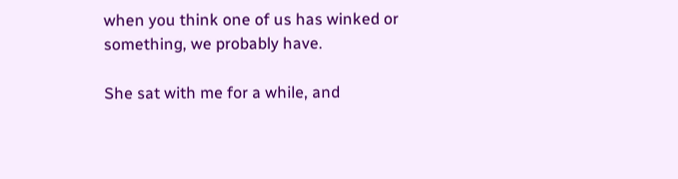when you think one of us has winked or something, we probably have.

She sat with me for a while, and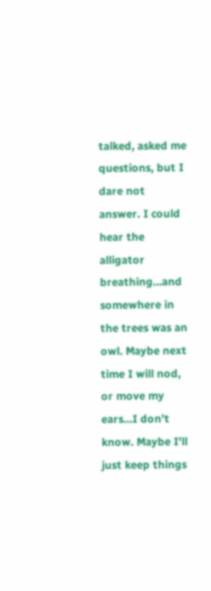talked, asked me questions, but I dare not answer. I could hear the alligator breathing…and somewhere in the trees was an owl. Maybe next time I will nod, or move my ears…I don’t know. Maybe I’ll just keep things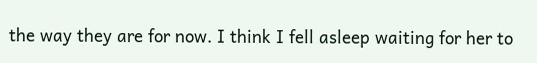the way they are for now. I think I fell asleep waiting for her to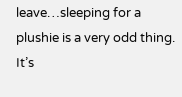leave…sleeping for a plushie is a very odd thing. It’s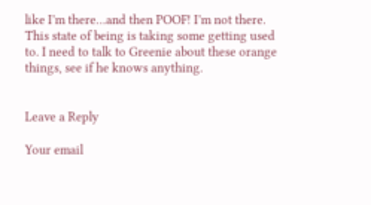like I’m there…and then POOF! I’m not there. This state of being is taking some getting used to. I need to talk to Greenie about these orange things, see if he knows anything.


Leave a Reply

Your email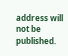address will not be published.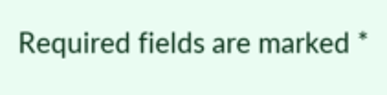Required fields are marked *